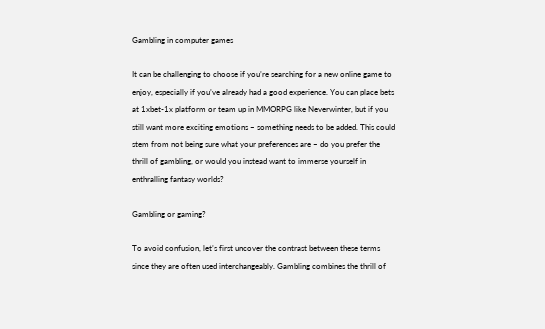Gambling in computer games

It can be challenging to choose if you’re searching for a new online game to enjoy, especially if you’ve already had a good experience. You can place bets at 1xbet-1x platform or team up in MMORPG like Neverwinter, but if you still want more exciting emotions – something needs to be added. This could stem from not being sure what your preferences are – do you prefer the thrill of gambling, or would you instead want to immerse yourself in enthralling fantasy worlds?

Gambling or gaming?

To avoid confusion, let’s first uncover the contrast between these terms since they are often used interchangeably. Gambling combines the thrill of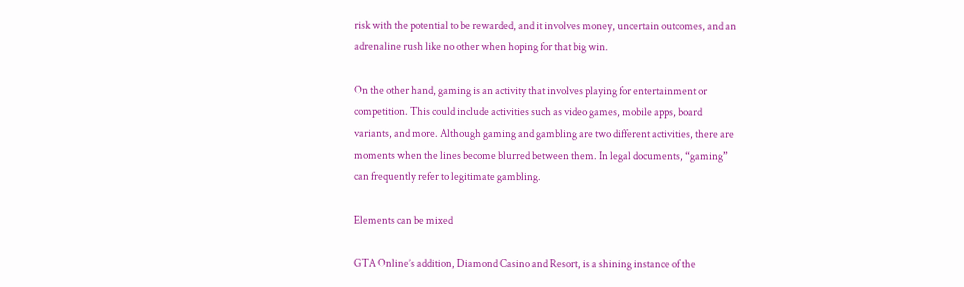risk with the potential to be rewarded, and it involves money, uncertain outcomes, and an adrenaline rush like no other when hoping for that big win.

On the other hand, gaming is an activity that involves playing for entertainment or competition. This could include activities such as video games, mobile apps, board variants, and more. Although gaming and gambling are two different activities, there are moments when the lines become blurred between them. In legal documents, “gaming” can frequently refer to legitimate gambling.

Elements can be mixed

GTA Online’s addition, Diamond Casino and Resort, is a shining instance of the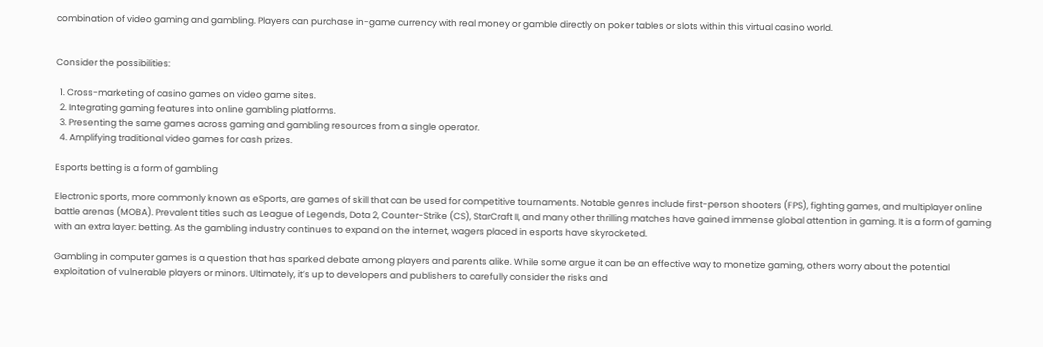combination of video gaming and gambling. Players can purchase in-game currency with real money or gamble directly on poker tables or slots within this virtual casino world.


Consider the possibilities:

  1. Cross-marketing of casino games on video game sites.
  2. Integrating gaming features into online gambling platforms.
  3. Presenting the same games across gaming and gambling resources from a single operator.
  4. Amplifying traditional video games for cash prizes.

Esports betting is a form of gambling

Electronic sports, more commonly known as eSports, are games of skill that can be used for competitive tournaments. Notable genres include first-person shooters (FPS), fighting games, and multiplayer online battle arenas (MOBA). Prevalent titles such as League of Legends, Dota 2, Counter-Strike (CS), StarCraft II, and many other thrilling matches have gained immense global attention in gaming. It is a form of gaming with an extra layer: betting. As the gambling industry continues to expand on the internet, wagers placed in esports have skyrocketed.

Gambling in computer games is a question that has sparked debate among players and parents alike. While some argue it can be an effective way to monetize gaming, others worry about the potential exploitation of vulnerable players or minors. Ultimately, it’s up to developers and publishers to carefully consider the risks and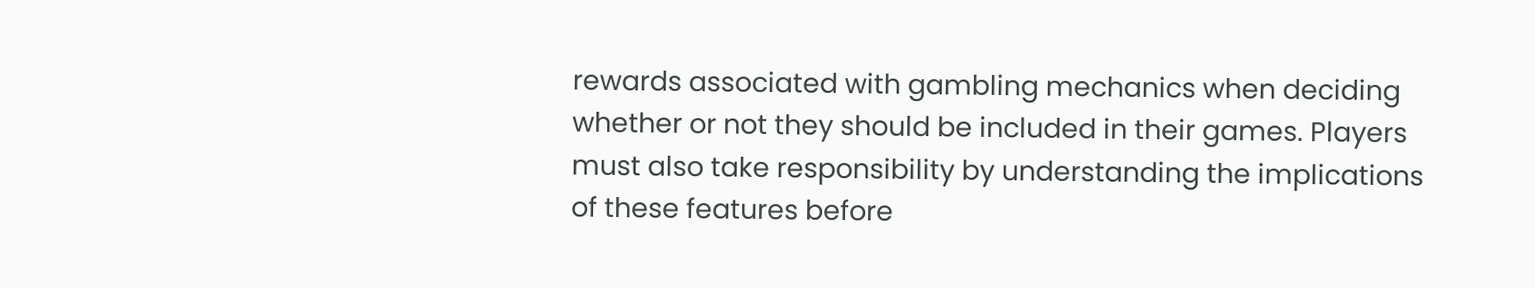rewards associated with gambling mechanics when deciding whether or not they should be included in their games. Players must also take responsibility by understanding the implications of these features before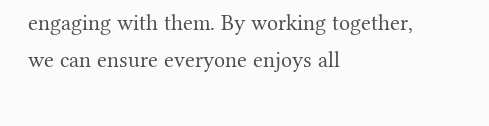engaging with them. By working together, we can ensure everyone enjoys all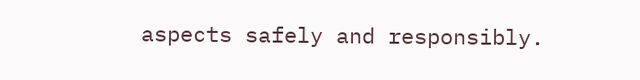aspects safely and responsibly.